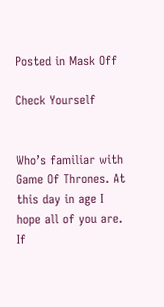Posted in Mask Off

Check Yourself


Who’s familiar with Game Of Thrones. At this day in age I hope all of you are. If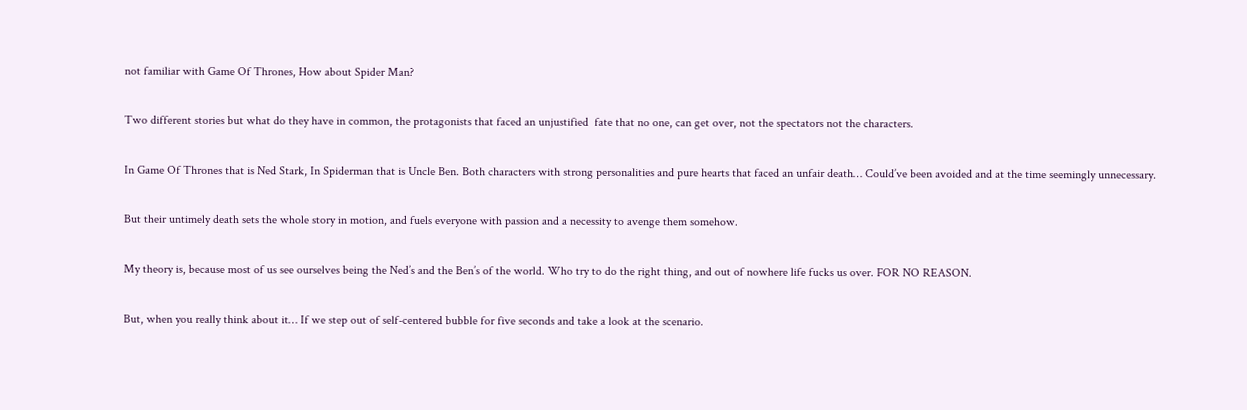not familiar with Game Of Thrones, How about Spider Man?

Two different stories but what do they have in common, the protagonists that faced an unjustified  fate that no one, can get over, not the spectators not the characters.

In Game Of Thrones that is Ned Stark, In Spiderman that is Uncle Ben. Both characters with strong personalities and pure hearts that faced an unfair death… Could’ve been avoided and at the time seemingly unnecessary.

But their untimely death sets the whole story in motion, and fuels everyone with passion and a necessity to avenge them somehow.

My theory is, because most of us see ourselves being the Ned’s and the Ben’s of the world. Who try to do the right thing, and out of nowhere life fucks us over. FOR NO REASON.

But, when you really think about it… If we step out of self-centered bubble for five seconds and take a look at the scenario.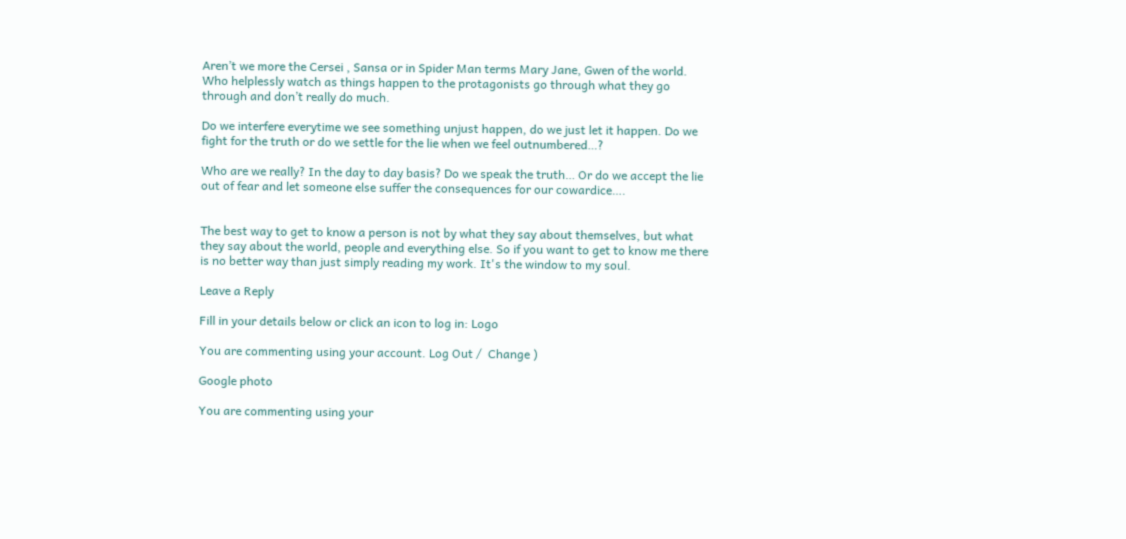Aren’t we more the Cersei , Sansa or in Spider Man terms Mary Jane, Gwen of the world. Who helplessly watch as things happen to the protagonists go through what they go through and don’t really do much.

Do we interfere everytime we see something unjust happen, do we just let it happen. Do we fight for the truth or do we settle for the lie when we feel outnumbered…?

Who are we really? In the day to day basis? Do we speak the truth… Or do we accept the lie out of fear and let someone else suffer the consequences for our cowardice….


The best way to get to know a person is not by what they say about themselves, but what they say about the world, people and everything else. So if you want to get to know me there is no better way than just simply reading my work. It's the window to my soul.

Leave a Reply

Fill in your details below or click an icon to log in: Logo

You are commenting using your account. Log Out /  Change )

Google photo

You are commenting using your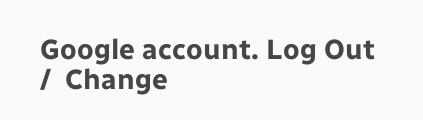Google account. Log Out /  Change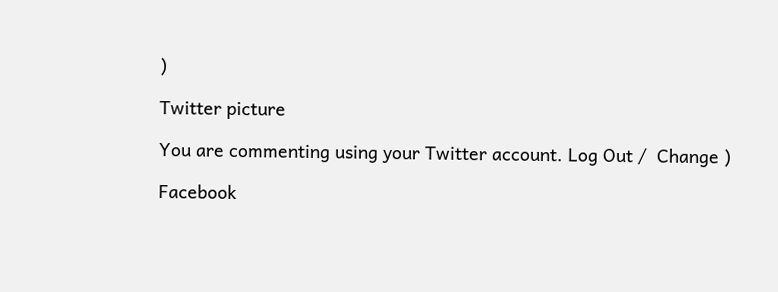)

Twitter picture

You are commenting using your Twitter account. Log Out /  Change )

Facebook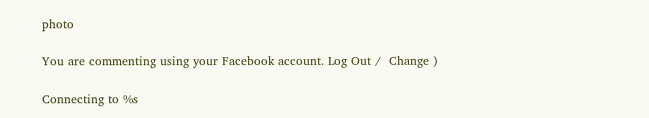photo

You are commenting using your Facebook account. Log Out /  Change )

Connecting to %s